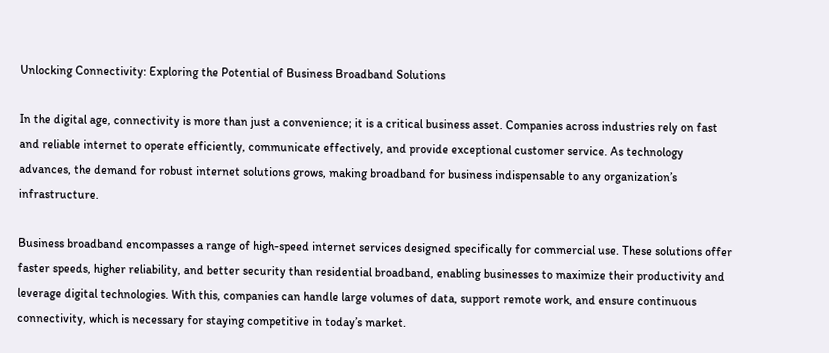Unlocking Connectivity: Exploring the Potential of Business Broadband Solutions

In the digital age, connectivity is more than just a convenience; it is a critical business asset. Companies across industries rely on fast and reliable internet to operate efficiently, communicate effectively, and provide exceptional customer service. As technology advances, the demand for robust internet solutions grows, making broadband for business indispensable to any organization’s infrastructure.

Business broadband encompasses a range of high-speed internet services designed specifically for commercial use. These solutions offer faster speeds, higher reliability, and better security than residential broadband, enabling businesses to maximize their productivity and leverage digital technologies. With this, companies can handle large volumes of data, support remote work, and ensure continuous connectivity, which is necessary for staying competitive in today’s market.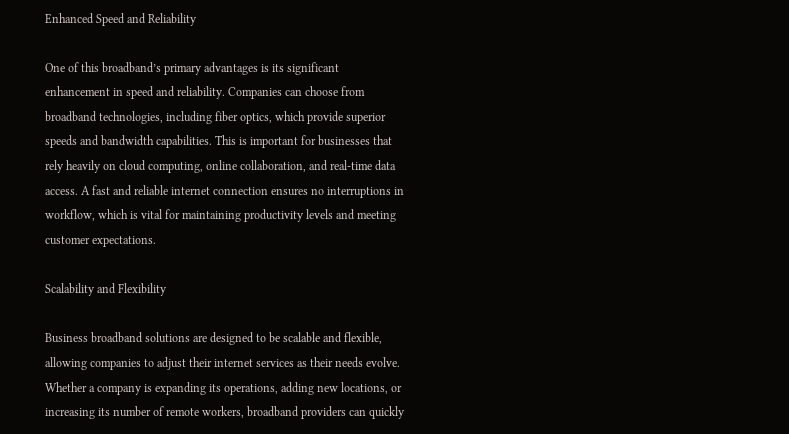Enhanced Speed and Reliability

One of this broadband’s primary advantages is its significant enhancement in speed and reliability. Companies can choose from broadband technologies, including fiber optics, which provide superior speeds and bandwidth capabilities. This is important for businesses that rely heavily on cloud computing, online collaboration, and real-time data access. A fast and reliable internet connection ensures no interruptions in workflow, which is vital for maintaining productivity levels and meeting customer expectations.

Scalability and Flexibility

Business broadband solutions are designed to be scalable and flexible, allowing companies to adjust their internet services as their needs evolve. Whether a company is expanding its operations, adding new locations, or increasing its number of remote workers, broadband providers can quickly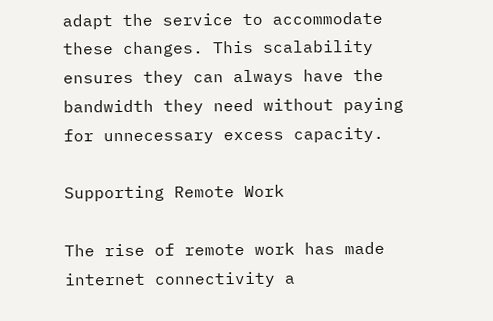adapt the service to accommodate these changes. This scalability ensures they can always have the bandwidth they need without paying for unnecessary excess capacity.

Supporting Remote Work

The rise of remote work has made internet connectivity a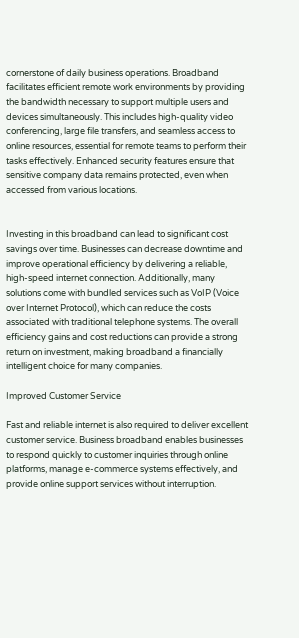cornerstone of daily business operations. Broadband facilitates efficient remote work environments by providing the bandwidth necessary to support multiple users and devices simultaneously. This includes high-quality video conferencing, large file transfers, and seamless access to online resources, essential for remote teams to perform their tasks effectively. Enhanced security features ensure that sensitive company data remains protected, even when accessed from various locations.


Investing in this broadband can lead to significant cost savings over time. Businesses can decrease downtime and improve operational efficiency by delivering a reliable, high-speed internet connection. Additionally, many solutions come with bundled services such as VoIP (Voice over Internet Protocol), which can reduce the costs associated with traditional telephone systems. The overall efficiency gains and cost reductions can provide a strong return on investment, making broadband a financially intelligent choice for many companies.

Improved Customer Service

Fast and reliable internet is also required to deliver excellent customer service. Business broadband enables businesses to respond quickly to customer inquiries through online platforms, manage e-commerce systems effectively, and provide online support services without interruption.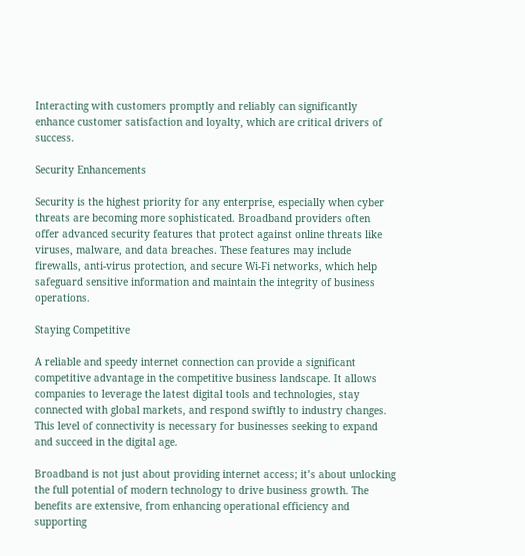Interacting with customers promptly and reliably can significantly enhance customer satisfaction and loyalty, which are critical drivers of success.

Security Enhancements

Security is the highest priority for any enterprise, especially when cyber threats are becoming more sophisticated. Broadband providers often offer advanced security features that protect against online threats like viruses, malware, and data breaches. These features may include firewalls, anti-virus protection, and secure Wi-Fi networks, which help safeguard sensitive information and maintain the integrity of business operations.

Staying Competitive

A reliable and speedy internet connection can provide a significant competitive advantage in the competitive business landscape. It allows companies to leverage the latest digital tools and technologies, stay connected with global markets, and respond swiftly to industry changes. This level of connectivity is necessary for businesses seeking to expand and succeed in the digital age.

Broadband is not just about providing internet access; it’s about unlocking the full potential of modern technology to drive business growth. The benefits are extensive, from enhancing operational efficiency and supporting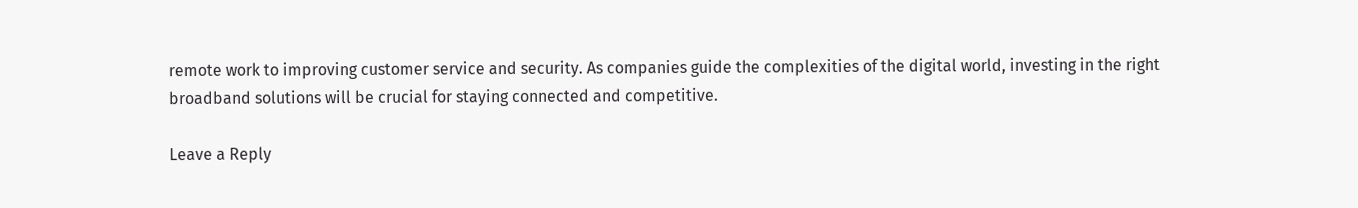remote work to improving customer service and security. As companies guide the complexities of the digital world, investing in the right broadband solutions will be crucial for staying connected and competitive.

Leave a Reply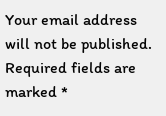Your email address will not be published. Required fields are marked *